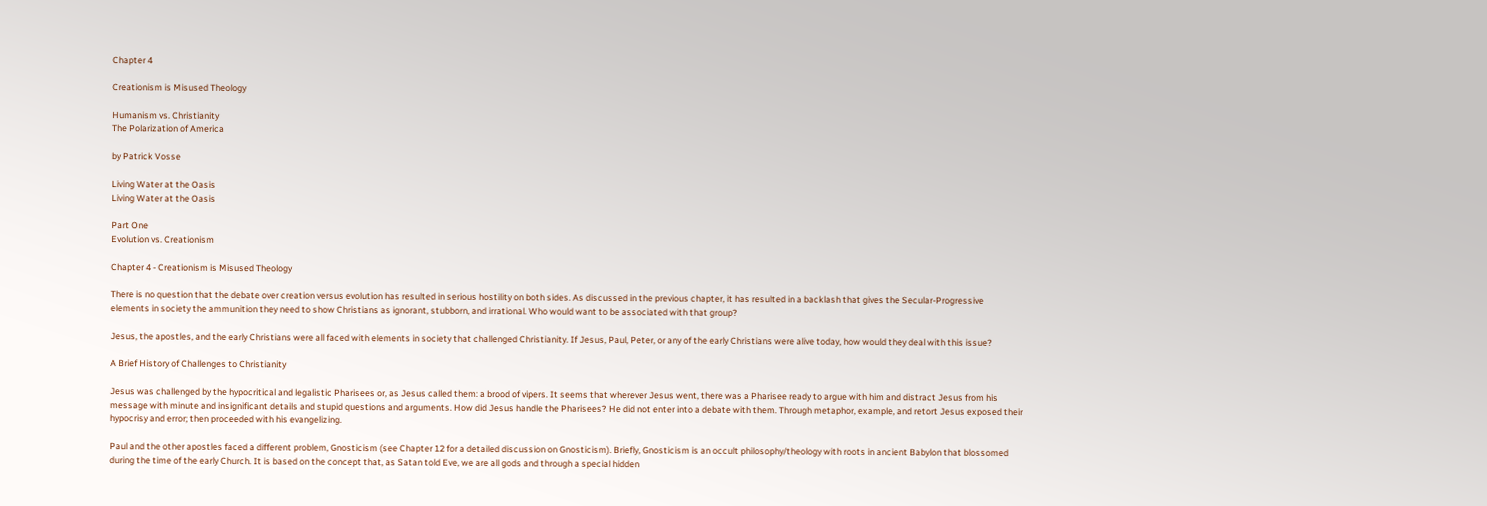Chapter 4

Creationism is Misused Theology

Humanism vs. Christianity
The Polarization of America

by Patrick Vosse

Living Water at the Oasis
Living Water at the Oasis

Part One
Evolution vs. Creationism

Chapter 4 - Creationism is Misused Theology

There is no question that the debate over creation versus evolution has resulted in serious hostility on both sides. As discussed in the previous chapter, it has resulted in a backlash that gives the Secular-Progressive elements in society the ammunition they need to show Christians as ignorant, stubborn, and irrational. Who would want to be associated with that group?

Jesus, the apostles, and the early Christians were all faced with elements in society that challenged Christianity. If Jesus, Paul, Peter, or any of the early Christians were alive today, how would they deal with this issue?

A Brief History of Challenges to Christianity

Jesus was challenged by the hypocritical and legalistic Pharisees or, as Jesus called them: a brood of vipers. It seems that wherever Jesus went, there was a Pharisee ready to argue with him and distract Jesus from his message with minute and insignificant details and stupid questions and arguments. How did Jesus handle the Pharisees? He did not enter into a debate with them. Through metaphor, example, and retort Jesus exposed their hypocrisy and error; then proceeded with his evangelizing.

Paul and the other apostles faced a different problem, Gnosticism (see Chapter 12 for a detailed discussion on Gnosticism). Briefly, Gnosticism is an occult philosophy/theology with roots in ancient Babylon that blossomed during the time of the early Church. It is based on the concept that, as Satan told Eve, we are all gods and through a special hidden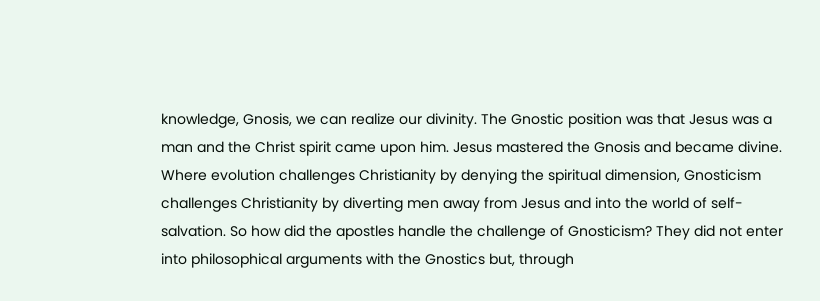knowledge, Gnosis, we can realize our divinity. The Gnostic position was that Jesus was a man and the Christ spirit came upon him. Jesus mastered the Gnosis and became divine. Where evolution challenges Christianity by denying the spiritual dimension, Gnosticism challenges Christianity by diverting men away from Jesus and into the world of self-salvation. So how did the apostles handle the challenge of Gnosticism? They did not enter into philosophical arguments with the Gnostics but, through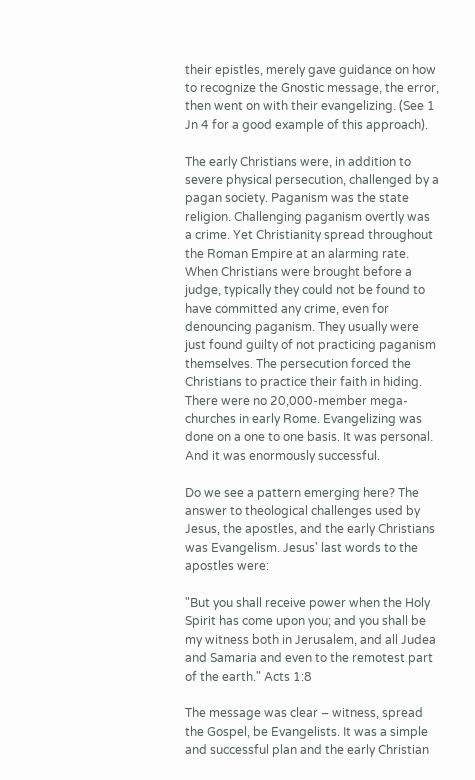their epistles, merely gave guidance on how to recognize the Gnostic message, the error, then went on with their evangelizing. (See 1 Jn 4 for a good example of this approach).

The early Christians were, in addition to severe physical persecution, challenged by a pagan society. Paganism was the state religion. Challenging paganism overtly was a crime. Yet Christianity spread throughout the Roman Empire at an alarming rate. When Christians were brought before a judge, typically they could not be found to have committed any crime, even for denouncing paganism. They usually were just found guilty of not practicing paganism themselves. The persecution forced the Christians to practice their faith in hiding. There were no 20,000-member mega-churches in early Rome. Evangelizing was done on a one to one basis. It was personal. And it was enormously successful.

Do we see a pattern emerging here? The answer to theological challenges used by Jesus, the apostles, and the early Christians was Evangelism. Jesus' last words to the apostles were:

"But you shall receive power when the Holy Spirit has come upon you; and you shall be my witness both in Jerusalem, and all Judea and Samaria and even to the remotest part of the earth." Acts 1:8

The message was clear – witness, spread the Gospel, be Evangelists. It was a simple and successful plan and the early Christian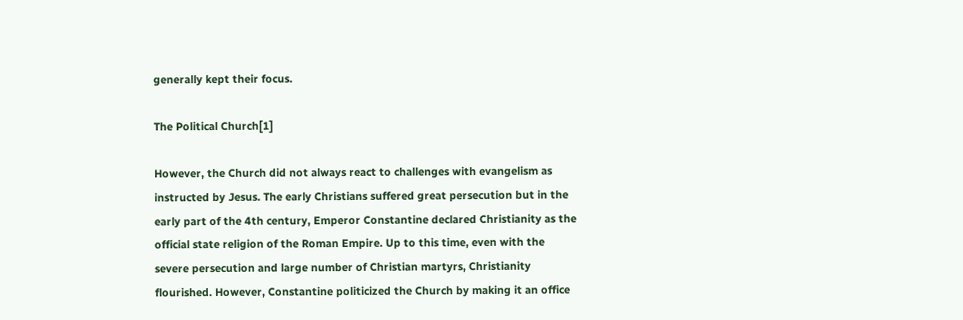generally kept their focus.

The Political Church[1]

However, the Church did not always react to challenges with evangelism as instructed by Jesus. The early Christians suffered great persecution but in the early part of the 4th century, Emperor Constantine declared Christianity as the official state religion of the Roman Empire. Up to this time, even with the severe persecution and large number of Christian martyrs, Christianity flourished. However, Constantine politicized the Church by making it an office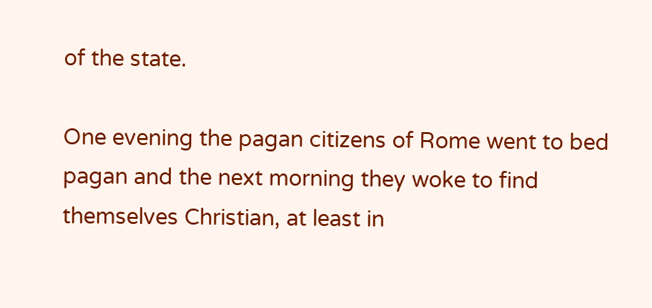of the state.

One evening the pagan citizens of Rome went to bed pagan and the next morning they woke to find themselves Christian, at least in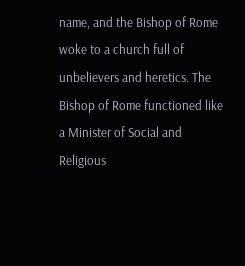name, and the Bishop of Rome woke to a church full of unbelievers and heretics. The Bishop of Rome functioned like a Minister of Social and Religious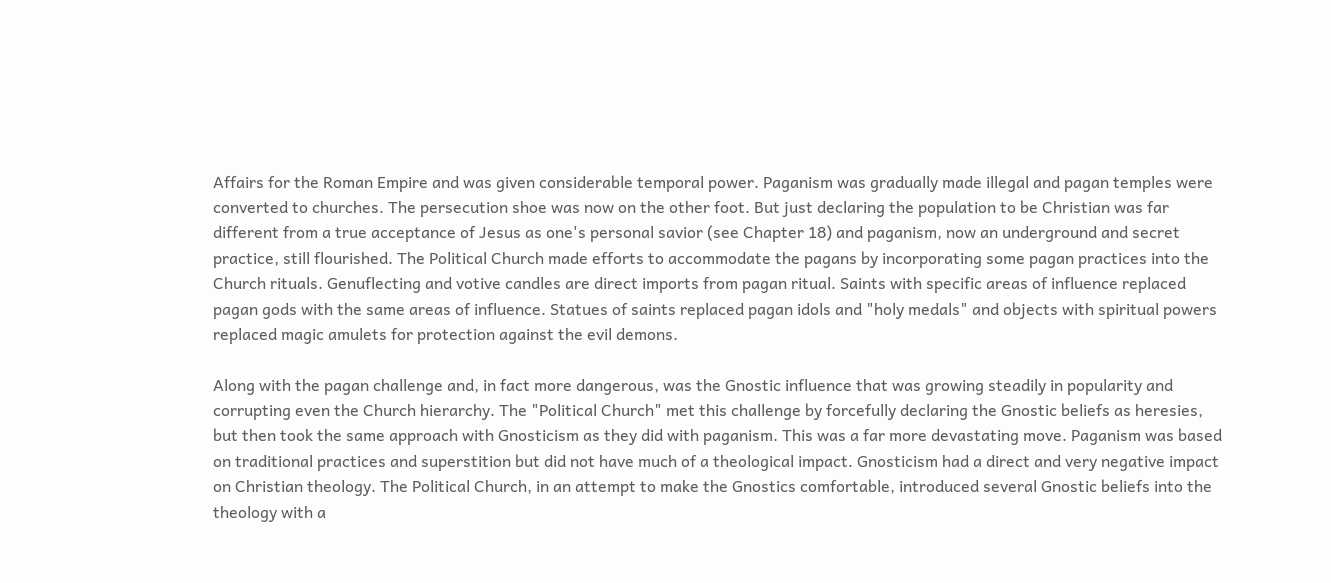Affairs for the Roman Empire and was given considerable temporal power. Paganism was gradually made illegal and pagan temples were converted to churches. The persecution shoe was now on the other foot. But just declaring the population to be Christian was far different from a true acceptance of Jesus as one's personal savior (see Chapter 18) and paganism, now an underground and secret practice, still flourished. The Political Church made efforts to accommodate the pagans by incorporating some pagan practices into the Church rituals. Genuflecting and votive candles are direct imports from pagan ritual. Saints with specific areas of influence replaced pagan gods with the same areas of influence. Statues of saints replaced pagan idols and "holy medals" and objects with spiritual powers replaced magic amulets for protection against the evil demons.

Along with the pagan challenge and, in fact more dangerous, was the Gnostic influence that was growing steadily in popularity and corrupting even the Church hierarchy. The "Political Church" met this challenge by forcefully declaring the Gnostic beliefs as heresies, but then took the same approach with Gnosticism as they did with paganism. This was a far more devastating move. Paganism was based on traditional practices and superstition but did not have much of a theological impact. Gnosticism had a direct and very negative impact on Christian theology. The Political Church, in an attempt to make the Gnostics comfortable, introduced several Gnostic beliefs into the theology with a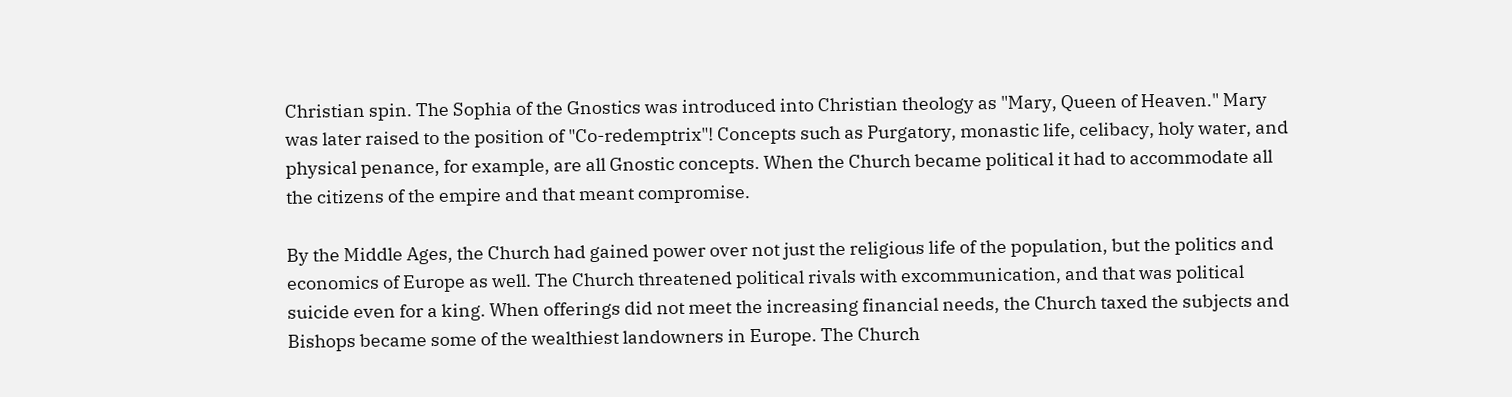Christian spin. The Sophia of the Gnostics was introduced into Christian theology as "Mary, Queen of Heaven." Mary was later raised to the position of "Co-redemptrix"! Concepts such as Purgatory, monastic life, celibacy, holy water, and physical penance, for example, are all Gnostic concepts. When the Church became political it had to accommodate all the citizens of the empire and that meant compromise.

By the Middle Ages, the Church had gained power over not just the religious life of the population, but the politics and economics of Europe as well. The Church threatened political rivals with excommunication, and that was political suicide even for a king. When offerings did not meet the increasing financial needs, the Church taxed the subjects and Bishops became some of the wealthiest landowners in Europe. The Church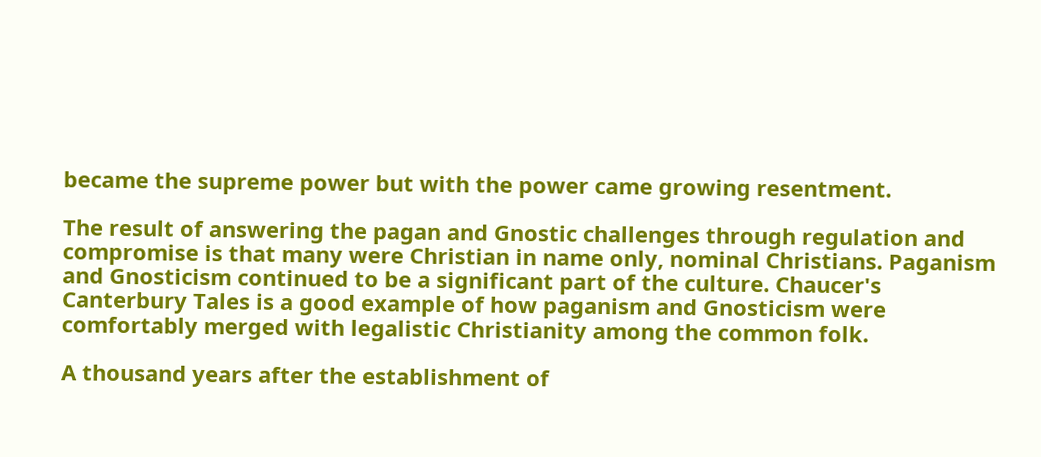became the supreme power but with the power came growing resentment.

The result of answering the pagan and Gnostic challenges through regulation and compromise is that many were Christian in name only, nominal Christians. Paganism and Gnosticism continued to be a significant part of the culture. Chaucer's Canterbury Tales is a good example of how paganism and Gnosticism were comfortably merged with legalistic Christianity among the common folk.

A thousand years after the establishment of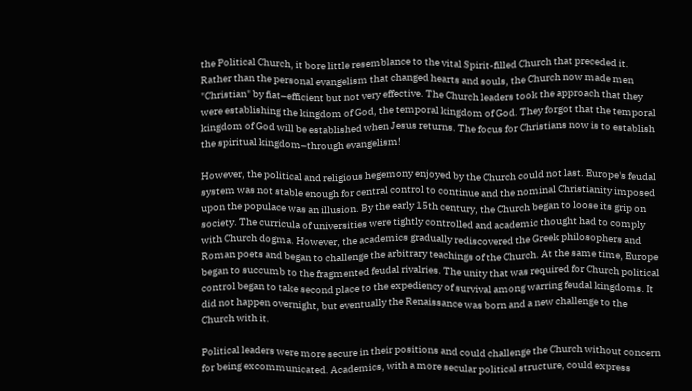the Political Church, it bore little resemblance to the vital Spirit-filled Church that preceded it. Rather than the personal evangelism that changed hearts and souls, the Church now made men "Christian" by fiat–efficient but not very effective. The Church leaders took the approach that they were establishing the kingdom of God, the temporal kingdom of God. They forgot that the temporal kingdom of God will be established when Jesus returns. The focus for Christians now is to establish the spiritual kingdom–through evangelism!

However, the political and religious hegemony enjoyed by the Church could not last. Europe's feudal system was not stable enough for central control to continue and the nominal Christianity imposed upon the populace was an illusion. By the early 15th century, the Church began to loose its grip on society. The curricula of universities were tightly controlled and academic thought had to comply with Church dogma. However, the academics gradually rediscovered the Greek philosophers and Roman poets and began to challenge the arbitrary teachings of the Church. At the same time, Europe began to succumb to the fragmented feudal rivalries. The unity that was required for Church political control began to take second place to the expediency of survival among warring feudal kingdoms. It did not happen overnight, but eventually the Renaissance was born and a new challenge to the Church with it.

Political leaders were more secure in their positions and could challenge the Church without concern for being excommunicated. Academics, with a more secular political structure, could express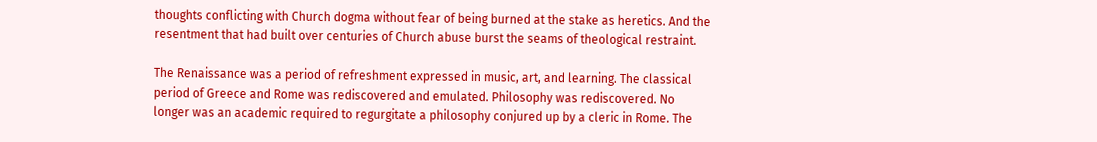thoughts conflicting with Church dogma without fear of being burned at the stake as heretics. And the resentment that had built over centuries of Church abuse burst the seams of theological restraint.

The Renaissance was a period of refreshment expressed in music, art, and learning. The classical period of Greece and Rome was rediscovered and emulated. Philosophy was rediscovered. No longer was an academic required to regurgitate a philosophy conjured up by a cleric in Rome. The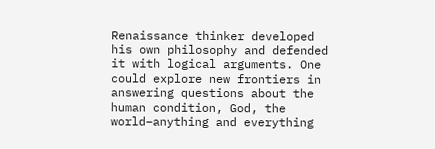Renaissance thinker developed his own philosophy and defended it with logical arguments. One could explore new frontiers in answering questions about the human condition, God, the world–anything and everything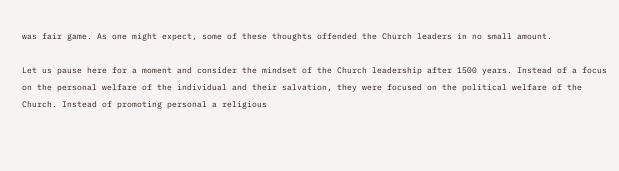was fair game. As one might expect, some of these thoughts offended the Church leaders in no small amount.

Let us pause here for a moment and consider the mindset of the Church leadership after 1500 years. Instead of a focus on the personal welfare of the individual and their salvation, they were focused on the political welfare of the Church. Instead of promoting personal a religious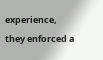experience, they enforced a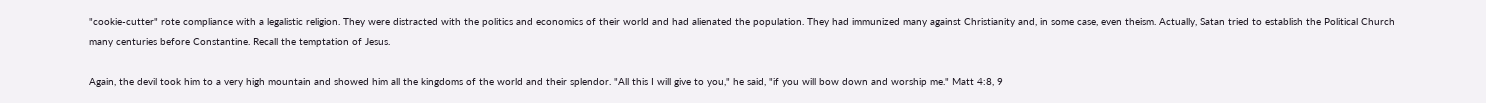"cookie-cutter" rote compliance with a legalistic religion. They were distracted with the politics and economics of their world and had alienated the population. They had immunized many against Christianity and, in some case, even theism. Actually, Satan tried to establish the Political Church many centuries before Constantine. Recall the temptation of Jesus.

Again, the devil took him to a very high mountain and showed him all the kingdoms of the world and their splendor. "All this I will give to you," he said, "if you will bow down and worship me." Matt 4:8, 9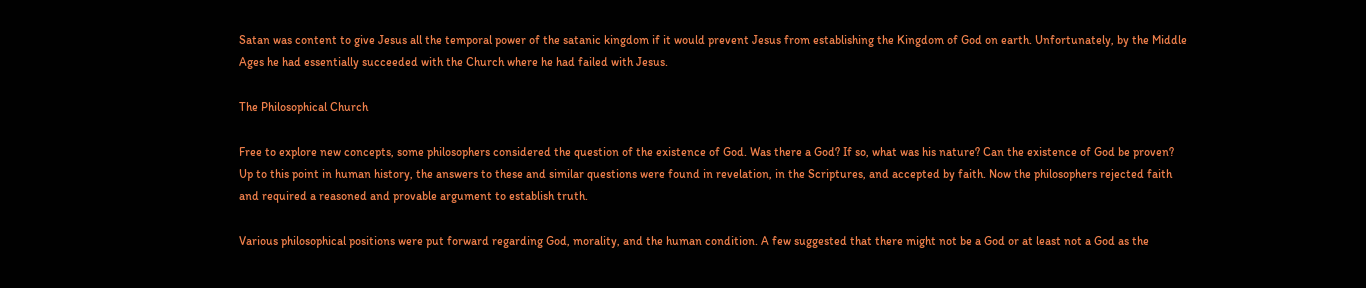Satan was content to give Jesus all the temporal power of the satanic kingdom if it would prevent Jesus from establishing the Kingdom of God on earth. Unfortunately, by the Middle Ages he had essentially succeeded with the Church where he had failed with Jesus.

The Philosophical Church

Free to explore new concepts, some philosophers considered the question of the existence of God. Was there a God? If so, what was his nature? Can the existence of God be proven? Up to this point in human history, the answers to these and similar questions were found in revelation, in the Scriptures, and accepted by faith. Now the philosophers rejected faith and required a reasoned and provable argument to establish truth.

Various philosophical positions were put forward regarding God, morality, and the human condition. A few suggested that there might not be a God or at least not a God as the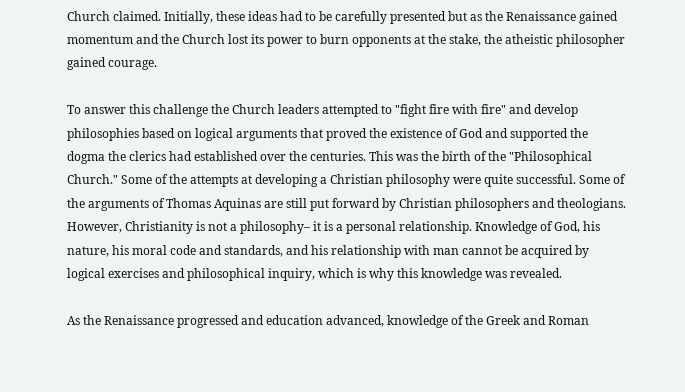Church claimed. Initially, these ideas had to be carefully presented but as the Renaissance gained momentum and the Church lost its power to burn opponents at the stake, the atheistic philosopher gained courage.

To answer this challenge the Church leaders attempted to "fight fire with fire" and develop philosophies based on logical arguments that proved the existence of God and supported the dogma the clerics had established over the centuries. This was the birth of the "Philosophical Church." Some of the attempts at developing a Christian philosophy were quite successful. Some of the arguments of Thomas Aquinas are still put forward by Christian philosophers and theologians. However, Christianity is not a philosophy– it is a personal relationship. Knowledge of God, his nature, his moral code and standards, and his relationship with man cannot be acquired by logical exercises and philosophical inquiry, which is why this knowledge was revealed.

As the Renaissance progressed and education advanced, knowledge of the Greek and Roman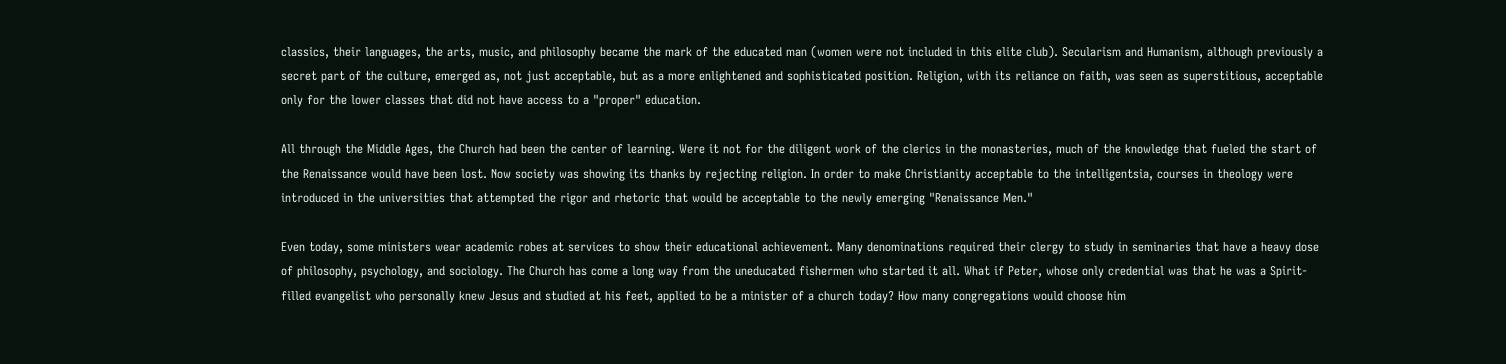classics, their languages, the arts, music, and philosophy became the mark of the educated man (women were not included in this elite club). Secularism and Humanism, although previously a secret part of the culture, emerged as, not just acceptable, but as a more enlightened and sophisticated position. Religion, with its reliance on faith, was seen as superstitious, acceptable only for the lower classes that did not have access to a "proper" education.

All through the Middle Ages, the Church had been the center of learning. Were it not for the diligent work of the clerics in the monasteries, much of the knowledge that fueled the start of the Renaissance would have been lost. Now society was showing its thanks by rejecting religion. In order to make Christianity acceptable to the intelligentsia, courses in theology were introduced in the universities that attempted the rigor and rhetoric that would be acceptable to the newly emerging "Renaissance Men."

Even today, some ministers wear academic robes at services to show their educational achievement. Many denominations required their clergy to study in seminaries that have a heavy dose of philosophy, psychology, and sociology. The Church has come a long way from the uneducated fishermen who started it all. What if Peter, whose only credential was that he was a Spirit-filled evangelist who personally knew Jesus and studied at his feet, applied to be a minister of a church today? How many congregations would choose him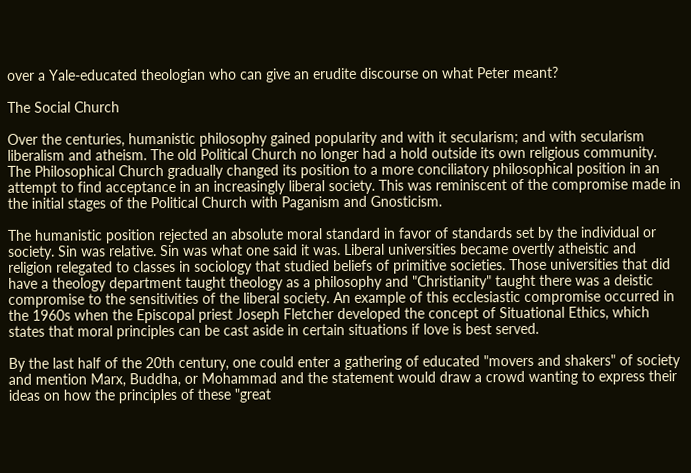over a Yale-educated theologian who can give an erudite discourse on what Peter meant?

The Social Church

Over the centuries, humanistic philosophy gained popularity and with it secularism; and with secularism liberalism and atheism. The old Political Church no longer had a hold outside its own religious community. The Philosophical Church gradually changed its position to a more conciliatory philosophical position in an attempt to find acceptance in an increasingly liberal society. This was reminiscent of the compromise made in the initial stages of the Political Church with Paganism and Gnosticism.

The humanistic position rejected an absolute moral standard in favor of standards set by the individual or society. Sin was relative. Sin was what one said it was. Liberal universities became overtly atheistic and religion relegated to classes in sociology that studied beliefs of primitive societies. Those universities that did have a theology department taught theology as a philosophy and "Christianity" taught there was a deistic compromise to the sensitivities of the liberal society. An example of this ecclesiastic compromise occurred in the 1960s when the Episcopal priest Joseph Fletcher developed the concept of Situational Ethics, which states that moral principles can be cast aside in certain situations if love is best served.

By the last half of the 20th century, one could enter a gathering of educated "movers and shakers" of society and mention Marx, Buddha, or Mohammad and the statement would draw a crowd wanting to express their ideas on how the principles of these "great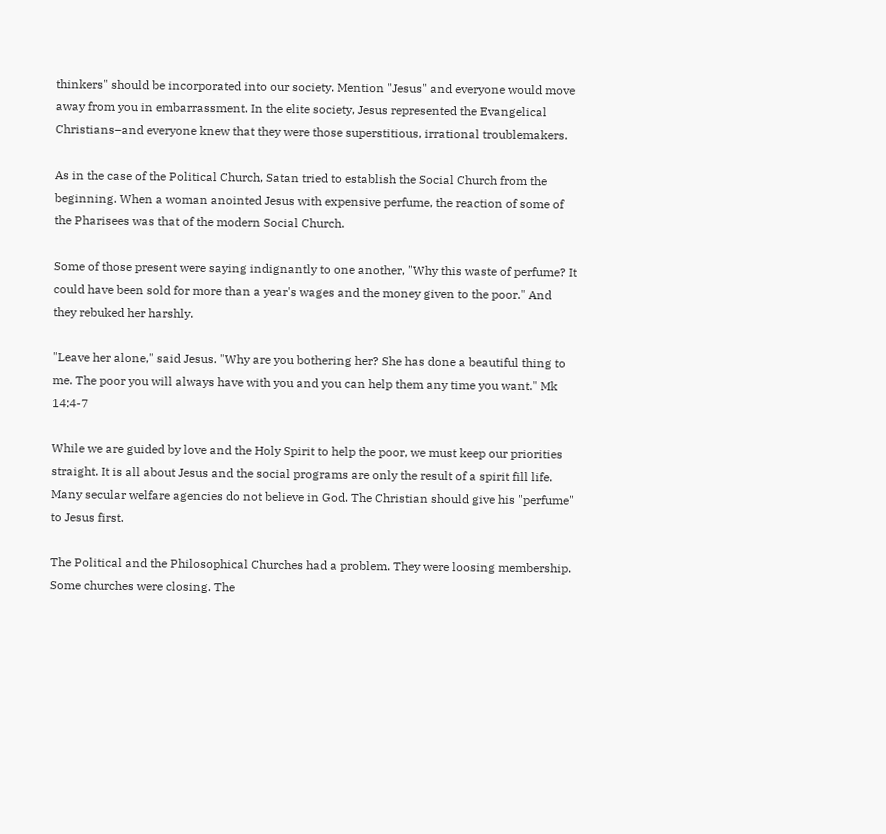thinkers" should be incorporated into our society. Mention "Jesus" and everyone would move away from you in embarrassment. In the elite society, Jesus represented the Evangelical Christians–and everyone knew that they were those superstitious, irrational troublemakers.

As in the case of the Political Church, Satan tried to establish the Social Church from the beginning. When a woman anointed Jesus with expensive perfume, the reaction of some of the Pharisees was that of the modern Social Church.

Some of those present were saying indignantly to one another, "Why this waste of perfume? It could have been sold for more than a year's wages and the money given to the poor." And they rebuked her harshly.

"Leave her alone," said Jesus. "Why are you bothering her? She has done a beautiful thing to me. The poor you will always have with you and you can help them any time you want." Mk 14:4-7

While we are guided by love and the Holy Spirit to help the poor, we must keep our priorities straight. It is all about Jesus and the social programs are only the result of a spirit fill life. Many secular welfare agencies do not believe in God. The Christian should give his "perfume" to Jesus first.

The Political and the Philosophical Churches had a problem. They were loosing membership. Some churches were closing. The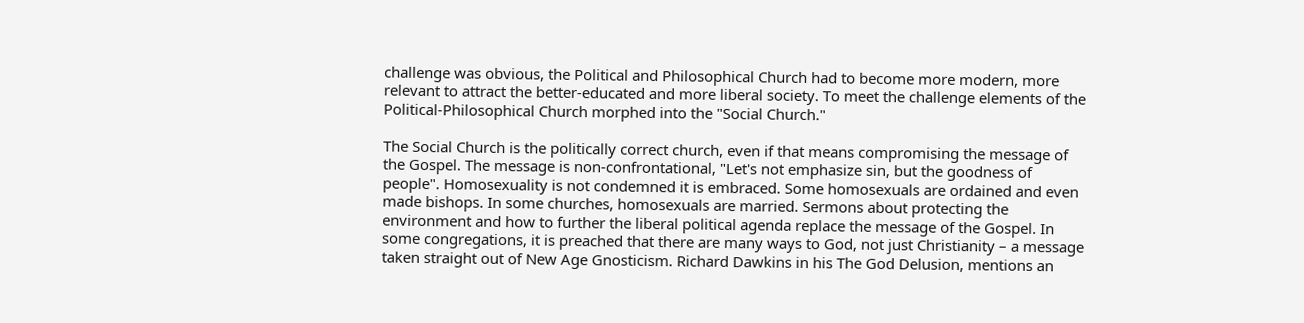challenge was obvious, the Political and Philosophical Church had to become more modern, more relevant to attract the better-educated and more liberal society. To meet the challenge elements of the Political-Philosophical Church morphed into the "Social Church."

The Social Church is the politically correct church, even if that means compromising the message of the Gospel. The message is non-confrontational, "Let's not emphasize sin, but the goodness of people". Homosexuality is not condemned it is embraced. Some homosexuals are ordained and even made bishops. In some churches, homosexuals are married. Sermons about protecting the environment and how to further the liberal political agenda replace the message of the Gospel. In some congregations, it is preached that there are many ways to God, not just Christianity – a message taken straight out of New Age Gnosticism. Richard Dawkins in his The God Delusion, mentions an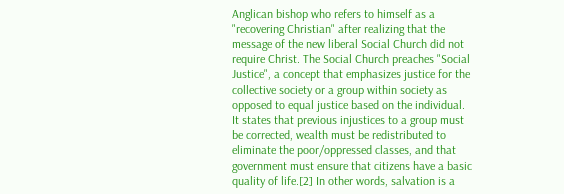Anglican bishop who refers to himself as a "recovering Christian" after realizing that the message of the new liberal Social Church did not require Christ. The Social Church preaches "Social Justice", a concept that emphasizes justice for the collective society or a group within society as opposed to equal justice based on the individual. It states that previous injustices to a group must be corrected, wealth must be redistributed to eliminate the poor/oppressed classes, and that government must ensure that citizens have a basic quality of life.[2] In other words, salvation is a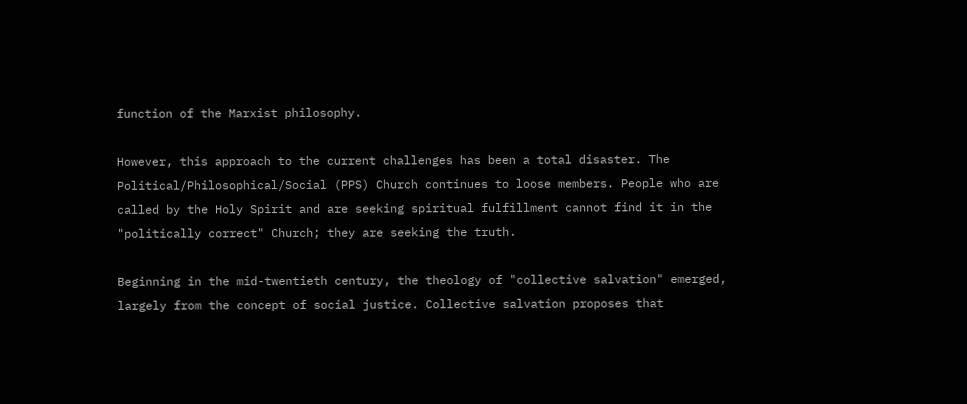function of the Marxist philosophy.

However, this approach to the current challenges has been a total disaster. The Political/Philosophical/Social (PPS) Church continues to loose members. People who are called by the Holy Spirit and are seeking spiritual fulfillment cannot find it in the "politically correct" Church; they are seeking the truth.

Beginning in the mid-twentieth century, the theology of "collective salvation" emerged, largely from the concept of social justice. Collective salvation proposes that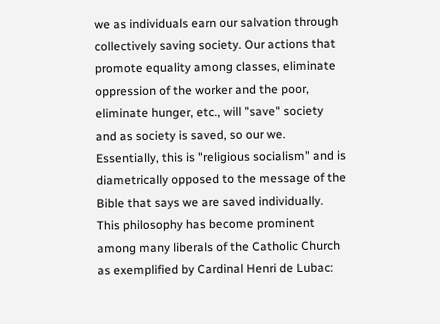we as individuals earn our salvation through collectively saving society. Our actions that promote equality among classes, eliminate oppression of the worker and the poor, eliminate hunger, etc., will "save" society and as society is saved, so our we. Essentially, this is "religious socialism" and is diametrically opposed to the message of the Bible that says we are saved individually. This philosophy has become prominent among many liberals of the Catholic Church as exemplified by Cardinal Henri de Lubac: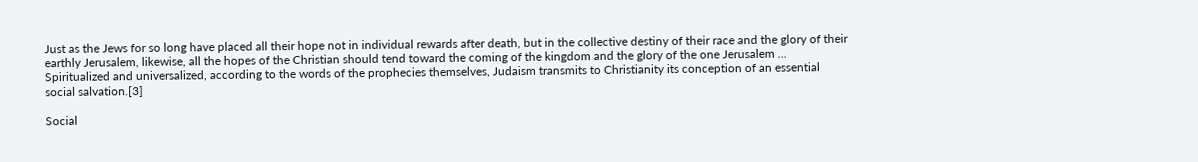Just as the Jews for so long have placed all their hope not in individual rewards after death, but in the collective destiny of their race and the glory of their earthly Jerusalem, likewise, all the hopes of the Christian should tend toward the coming of the kingdom and the glory of the one Jerusalem ... Spiritualized and universalized, according to the words of the prophecies themselves, Judaism transmits to Christianity its conception of an essential social salvation.[3]

Social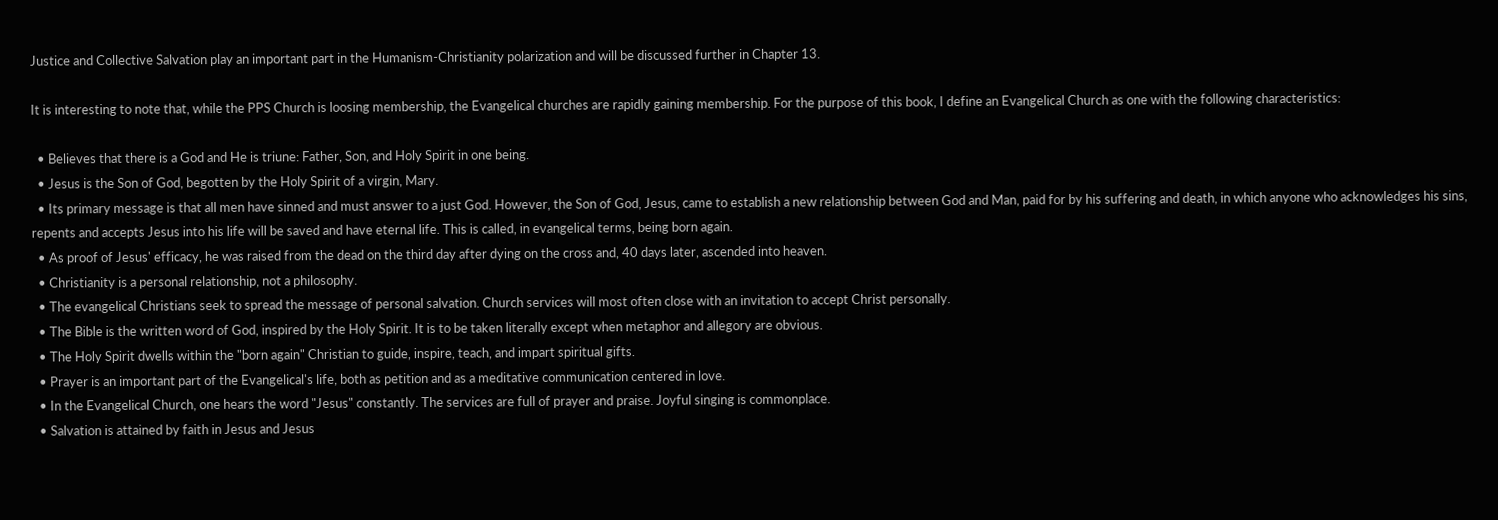Justice and Collective Salvation play an important part in the Humanism-Christianity polarization and will be discussed further in Chapter 13.

It is interesting to note that, while the PPS Church is loosing membership, the Evangelical churches are rapidly gaining membership. For the purpose of this book, I define an Evangelical Church as one with the following characteristics:

  • Believes that there is a God and He is triune: Father, Son, and Holy Spirit in one being.
  • Jesus is the Son of God, begotten by the Holy Spirit of a virgin, Mary.
  • Its primary message is that all men have sinned and must answer to a just God. However, the Son of God, Jesus, came to establish a new relationship between God and Man, paid for by his suffering and death, in which anyone who acknowledges his sins, repents and accepts Jesus into his life will be saved and have eternal life. This is called, in evangelical terms, being born again.
  • As proof of Jesus' efficacy, he was raised from the dead on the third day after dying on the cross and, 40 days later, ascended into heaven.
  • Christianity is a personal relationship, not a philosophy.
  • The evangelical Christians seek to spread the message of personal salvation. Church services will most often close with an invitation to accept Christ personally.
  • The Bible is the written word of God, inspired by the Holy Spirit. It is to be taken literally except when metaphor and allegory are obvious.
  • The Holy Spirit dwells within the "born again" Christian to guide, inspire, teach, and impart spiritual gifts.
  • Prayer is an important part of the Evangelical's life, both as petition and as a meditative communication centered in love.
  • In the Evangelical Church, one hears the word "Jesus" constantly. The services are full of prayer and praise. Joyful singing is commonplace.
  • Salvation is attained by faith in Jesus and Jesus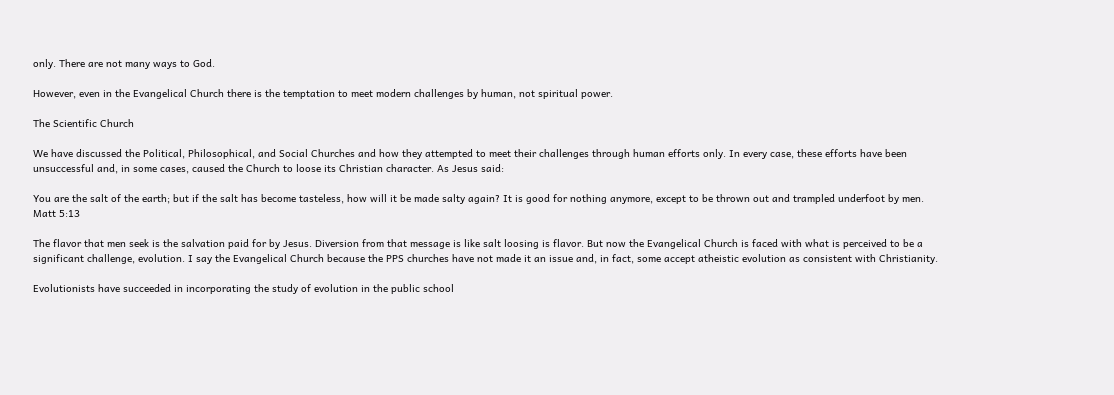only. There are not many ways to God.

However, even in the Evangelical Church there is the temptation to meet modern challenges by human, not spiritual power.

The Scientific Church

We have discussed the Political, Philosophical, and Social Churches and how they attempted to meet their challenges through human efforts only. In every case, these efforts have been unsuccessful and, in some cases, caused the Church to loose its Christian character. As Jesus said:

You are the salt of the earth; but if the salt has become tasteless, how will it be made salty again? It is good for nothing anymore, except to be thrown out and trampled underfoot by men. Matt 5:13

The flavor that men seek is the salvation paid for by Jesus. Diversion from that message is like salt loosing is flavor. But now the Evangelical Church is faced with what is perceived to be a significant challenge, evolution. I say the Evangelical Church because the PPS churches have not made it an issue and, in fact, some accept atheistic evolution as consistent with Christianity.

Evolutionists have succeeded in incorporating the study of evolution in the public school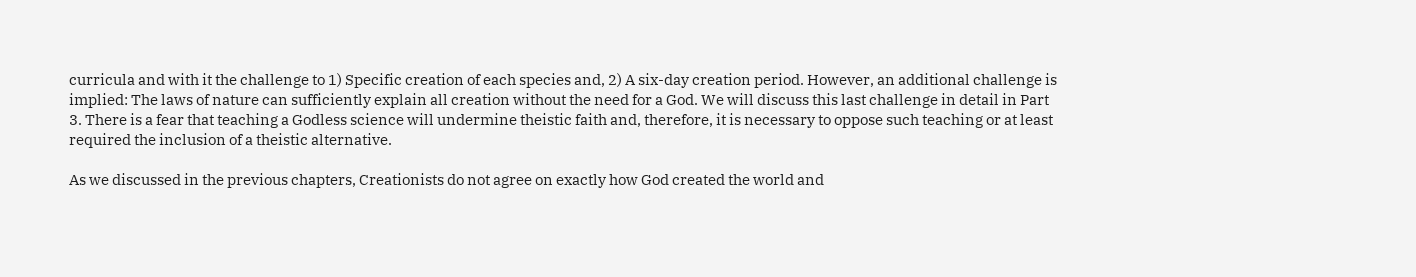curricula and with it the challenge to 1) Specific creation of each species and, 2) A six-day creation period. However, an additional challenge is implied: The laws of nature can sufficiently explain all creation without the need for a God. We will discuss this last challenge in detail in Part 3. There is a fear that teaching a Godless science will undermine theistic faith and, therefore, it is necessary to oppose such teaching or at least required the inclusion of a theistic alternative.

As we discussed in the previous chapters, Creationists do not agree on exactly how God created the world and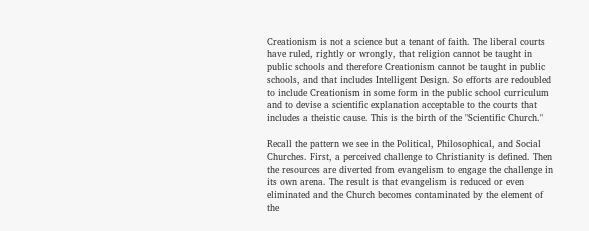Creationism is not a science but a tenant of faith. The liberal courts have ruled, rightly or wrongly, that religion cannot be taught in public schools and therefore Creationism cannot be taught in public schools, and that includes Intelligent Design. So efforts are redoubled to include Creationism in some form in the public school curriculum and to devise a scientific explanation acceptable to the courts that includes a theistic cause. This is the birth of the "Scientific Church."

Recall the pattern we see in the Political, Philosophical, and Social Churches. First, a perceived challenge to Christianity is defined. Then the resources are diverted from evangelism to engage the challenge in its own arena. The result is that evangelism is reduced or even eliminated and the Church becomes contaminated by the element of the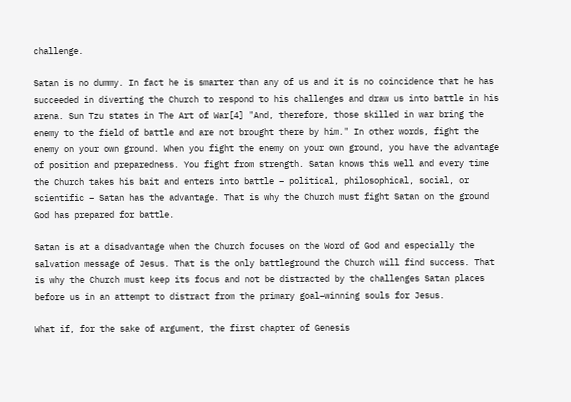challenge.

Satan is no dummy. In fact he is smarter than any of us and it is no coincidence that he has succeeded in diverting the Church to respond to his challenges and draw us into battle in his arena. Sun Tzu states in The Art of War[4] "And, therefore, those skilled in war bring the enemy to the field of battle and are not brought there by him." In other words, fight the enemy on your own ground. When you fight the enemy on your own ground, you have the advantage of position and preparedness. You fight from strength. Satan knows this well and every time the Church takes his bait and enters into battle – political, philosophical, social, or scientific – Satan has the advantage. That is why the Church must fight Satan on the ground God has prepared for battle.

Satan is at a disadvantage when the Church focuses on the Word of God and especially the salvation message of Jesus. That is the only battleground the Church will find success. That is why the Church must keep its focus and not be distracted by the challenges Satan places before us in an attempt to distract from the primary goal–winning souls for Jesus.

What if, for the sake of argument, the first chapter of Genesis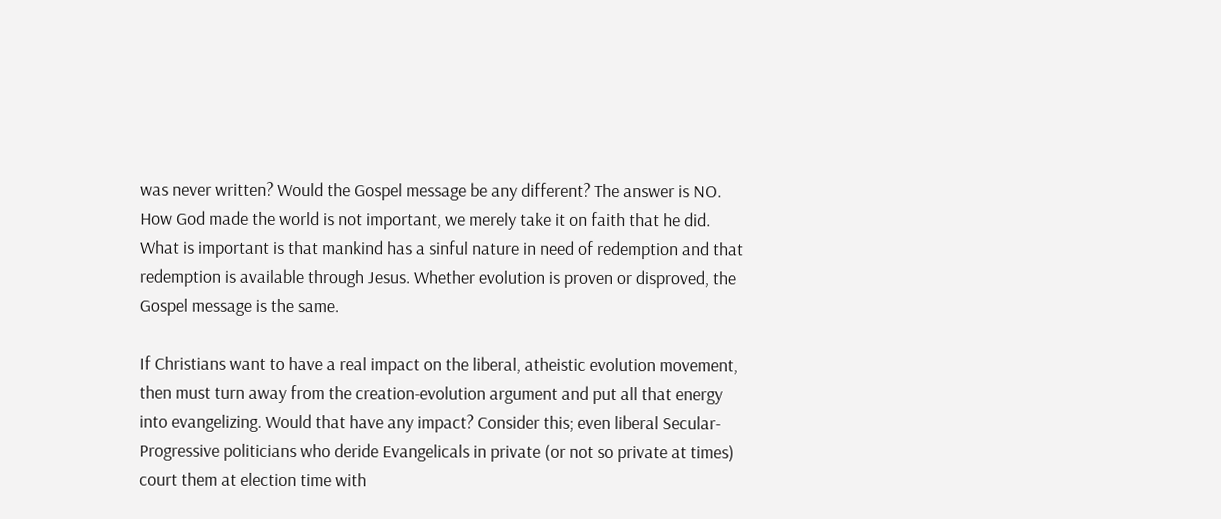was never written? Would the Gospel message be any different? The answer is NO. How God made the world is not important, we merely take it on faith that he did. What is important is that mankind has a sinful nature in need of redemption and that redemption is available through Jesus. Whether evolution is proven or disproved, the Gospel message is the same.

If Christians want to have a real impact on the liberal, atheistic evolution movement, then must turn away from the creation-evolution argument and put all that energy into evangelizing. Would that have any impact? Consider this; even liberal Secular-Progressive politicians who deride Evangelicals in private (or not so private at times) court them at election time with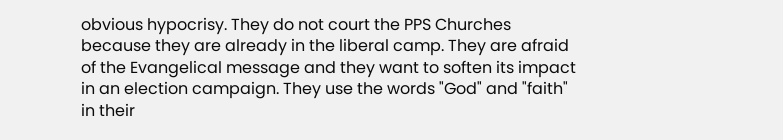obvious hypocrisy. They do not court the PPS Churches because they are already in the liberal camp. They are afraid of the Evangelical message and they want to soften its impact in an election campaign. They use the words "God" and "faith" in their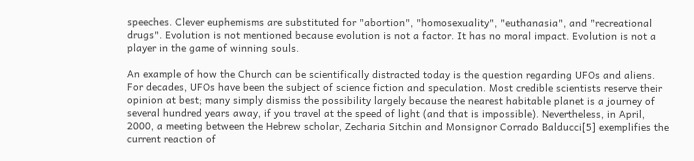speeches. Clever euphemisms are substituted for "abortion", "homosexuality", "euthanasia", and "recreational drugs". Evolution is not mentioned because evolution is not a factor. It has no moral impact. Evolution is not a player in the game of winning souls.

An example of how the Church can be scientifically distracted today is the question regarding UFOs and aliens. For decades, UFOs have been the subject of science fiction and speculation. Most credible scientists reserve their opinion at best; many simply dismiss the possibility largely because the nearest habitable planet is a journey of several hundred years away, if you travel at the speed of light (and that is impossible). Nevertheless, in April, 2000, a meeting between the Hebrew scholar, Zecharia Sitchin and Monsignor Corrado Balducci[5] exemplifies the current reaction of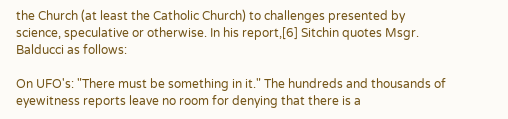the Church (at least the Catholic Church) to challenges presented by science, speculative or otherwise. In his report,[6] Sitchin quotes Msgr. Balducci as follows:

On UFO's: "There must be something in it." The hundreds and thousands of eyewitness reports leave no room for denying that there is a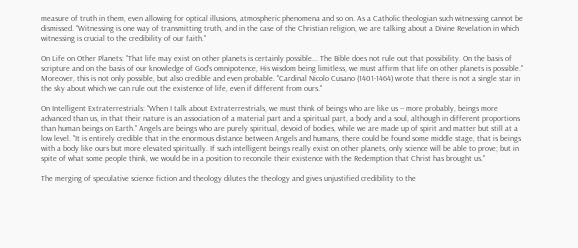measure of truth in them, even allowing for optical illusions, atmospheric phenomena and so on. As a Catholic theologian such witnessing cannot be dismissed. "Witnessing is one way of transmitting truth, and in the case of the Christian religion, we are talking about a Divine Revelation in which witnessing is crucial to the credibility of our faith."

On Life on Other Planets: "That life may exist on other planets is certainly possible... The Bible does not rule out that possibility. On the basis of scripture and on the basis of our knowledge of God's omnipotence, His wisdom being limitless, we must affirm that life on other planets is possible." Moreover, this is not only possible, but also credible and even probable. "Cardinal Nicolo Cusano (1401-1464) wrote that there is not a single star in the sky about which we can rule out the existence of life, even if different from ours."

On Intelligent Extraterrestrials: "When I talk about Extraterrestrials, we must think of beings who are like us -- more probably, beings more advanced than us, in that their nature is an association of a material part and a spiritual part, a body and a soul, although in different proportions than human beings on Earth." Angels are beings who are purely spiritual, devoid of bodies, while we are made up of spirit and matter but still at a low level. "It is entirely credible that in the enormous distance between Angels and humans, there could be found some middle stage, that is beings with a body like ours but more elevated spiritually. If such intelligent beings really exist on other planets, only science will be able to prove; but in spite of what some people think, we would be in a position to reconcile their existence with the Redemption that Christ has brought us."

The merging of speculative science fiction and theology dilutes the theology and gives unjustified credibility to the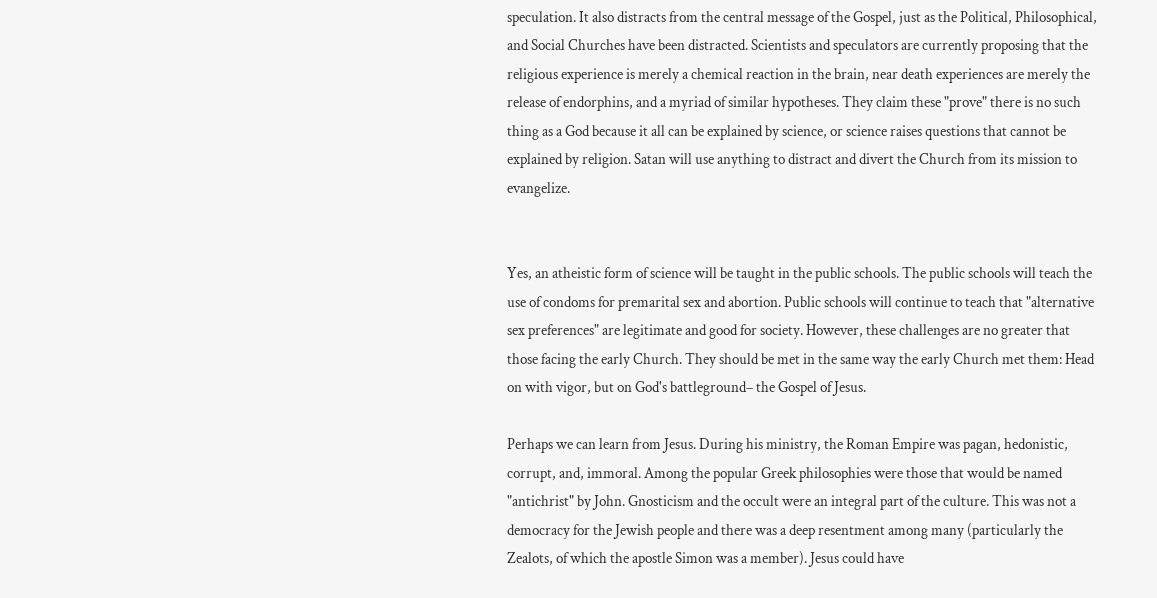speculation. It also distracts from the central message of the Gospel, just as the Political, Philosophical, and Social Churches have been distracted. Scientists and speculators are currently proposing that the religious experience is merely a chemical reaction in the brain, near death experiences are merely the release of endorphins, and a myriad of similar hypotheses. They claim these "prove" there is no such thing as a God because it all can be explained by science, or science raises questions that cannot be explained by religion. Satan will use anything to distract and divert the Church from its mission to evangelize.


Yes, an atheistic form of science will be taught in the public schools. The public schools will teach the use of condoms for premarital sex and abortion. Public schools will continue to teach that "alternative sex preferences" are legitimate and good for society. However, these challenges are no greater that those facing the early Church. They should be met in the same way the early Church met them: Head on with vigor, but on God's battleground– the Gospel of Jesus.

Perhaps we can learn from Jesus. During his ministry, the Roman Empire was pagan, hedonistic, corrupt, and, immoral. Among the popular Greek philosophies were those that would be named "antichrist" by John. Gnosticism and the occult were an integral part of the culture. This was not a democracy for the Jewish people and there was a deep resentment among many (particularly the Zealots, of which the apostle Simon was a member). Jesus could have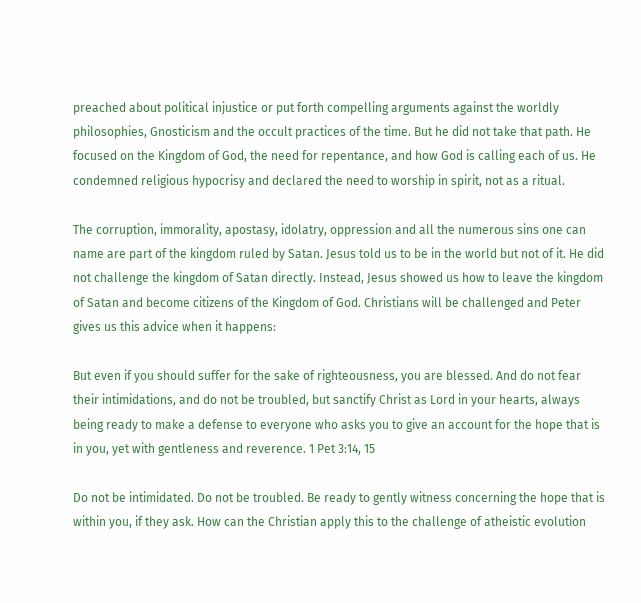preached about political injustice or put forth compelling arguments against the worldly philosophies, Gnosticism and the occult practices of the time. But he did not take that path. He focused on the Kingdom of God, the need for repentance, and how God is calling each of us. He condemned religious hypocrisy and declared the need to worship in spirit, not as a ritual.

The corruption, immorality, apostasy, idolatry, oppression and all the numerous sins one can name are part of the kingdom ruled by Satan. Jesus told us to be in the world but not of it. He did not challenge the kingdom of Satan directly. Instead, Jesus showed us how to leave the kingdom of Satan and become citizens of the Kingdom of God. Christians will be challenged and Peter gives us this advice when it happens:

But even if you should suffer for the sake of righteousness, you are blessed. And do not fear their intimidations, and do not be troubled, but sanctify Christ as Lord in your hearts, always being ready to make a defense to everyone who asks you to give an account for the hope that is in you, yet with gentleness and reverence. 1 Pet 3:14, 15

Do not be intimidated. Do not be troubled. Be ready to gently witness concerning the hope that is within you, if they ask. How can the Christian apply this to the challenge of atheistic evolution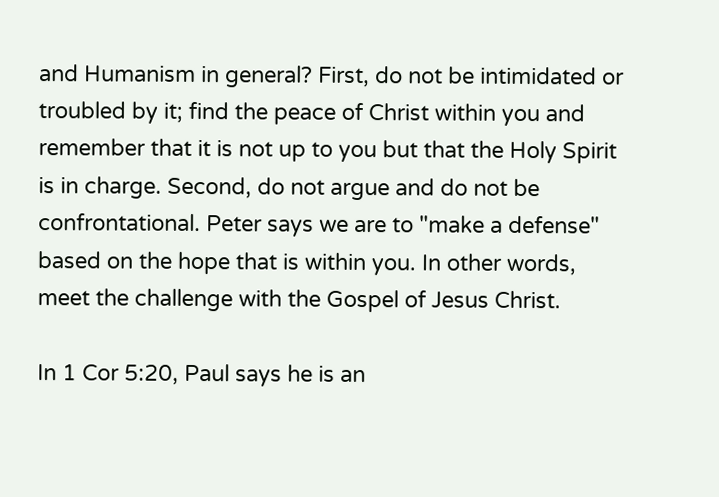and Humanism in general? First, do not be intimidated or troubled by it; find the peace of Christ within you and remember that it is not up to you but that the Holy Spirit is in charge. Second, do not argue and do not be confrontational. Peter says we are to "make a defense" based on the hope that is within you. In other words, meet the challenge with the Gospel of Jesus Christ.

In 1 Cor 5:20, Paul says he is an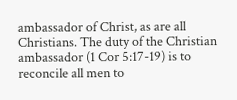ambassador of Christ, as are all Christians. The duty of the Christian ambassador (1 Cor 5:17-19) is to reconcile all men to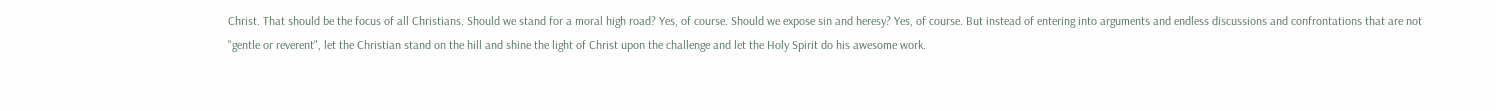Christ. That should be the focus of all Christians. Should we stand for a moral high road? Yes, of course. Should we expose sin and heresy? Yes, of course. But instead of entering into arguments and endless discussions and confrontations that are not "gentle or reverent", let the Christian stand on the hill and shine the light of Christ upon the challenge and let the Holy Spirit do his awesome work.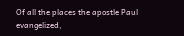Of all the places the apostle Paul evangelized,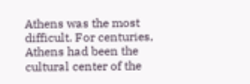Athens was the most difficult. For centuries, Athens had been the cultural center of the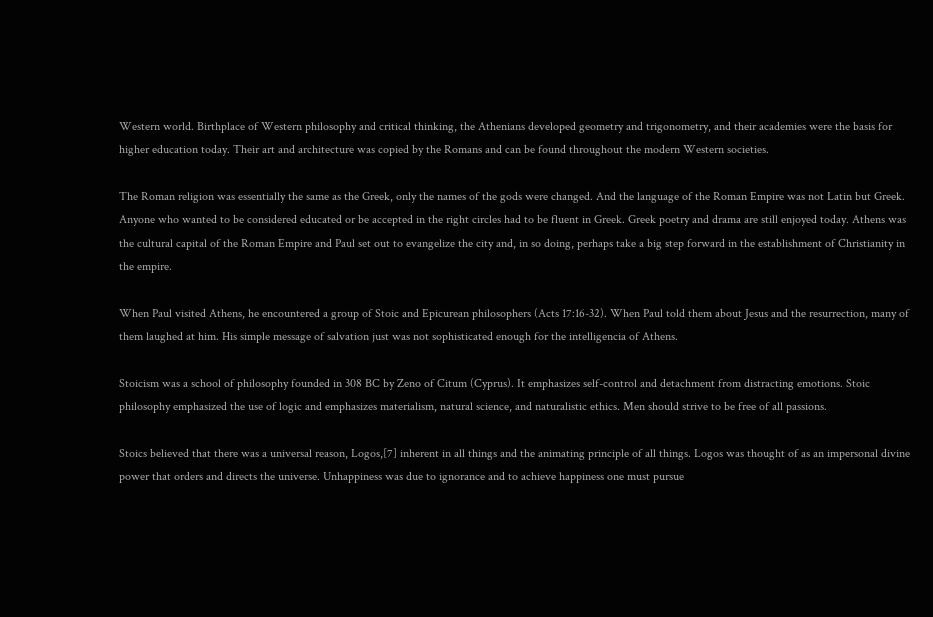Western world. Birthplace of Western philosophy and critical thinking, the Athenians developed geometry and trigonometry, and their academies were the basis for higher education today. Their art and architecture was copied by the Romans and can be found throughout the modern Western societies.

The Roman religion was essentially the same as the Greek, only the names of the gods were changed. And the language of the Roman Empire was not Latin but Greek. Anyone who wanted to be considered educated or be accepted in the right circles had to be fluent in Greek. Greek poetry and drama are still enjoyed today. Athens was the cultural capital of the Roman Empire and Paul set out to evangelize the city and, in so doing, perhaps take a big step forward in the establishment of Christianity in the empire.

When Paul visited Athens, he encountered a group of Stoic and Epicurean philosophers (Acts 17:16-32). When Paul told them about Jesus and the resurrection, many of them laughed at him. His simple message of salvation just was not sophisticated enough for the intelligencia of Athens.

Stoicism was a school of philosophy founded in 308 BC by Zeno of Citum (Cyprus). It emphasizes self-control and detachment from distracting emotions. Stoic philosophy emphasized the use of logic and emphasizes materialism, natural science, and naturalistic ethics. Men should strive to be free of all passions.

Stoics believed that there was a universal reason, Logos,[7] inherent in all things and the animating principle of all things. Logos was thought of as an impersonal divine power that orders and directs the universe. Unhappiness was due to ignorance and to achieve happiness one must pursue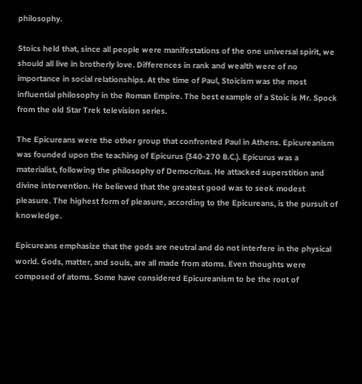philosophy.

Stoics held that, since all people were manifestations of the one universal spirit, we should all live in brotherly love. Differences in rank and wealth were of no importance in social relationships. At the time of Paul, Stoicism was the most influential philosophy in the Roman Empire. The best example of a Stoic is Mr. Spock from the old Star Trek television series.

The Epicureans were the other group that confronted Paul in Athens. Epicureanism was founded upon the teaching of Epicurus (340-270 B.C.). Epicurus was a materialist, following the philosophy of Democritus. He attacked superstition and divine intervention. He believed that the greatest good was to seek modest pleasure. The highest form of pleasure, according to the Epicureans, is the pursuit of knowledge.

Epicureans emphasize that the gods are neutral and do not interfere in the physical world. Gods, matter, and souls, are all made from atoms. Even thoughts were composed of atoms. Some have considered Epicureanism to be the root of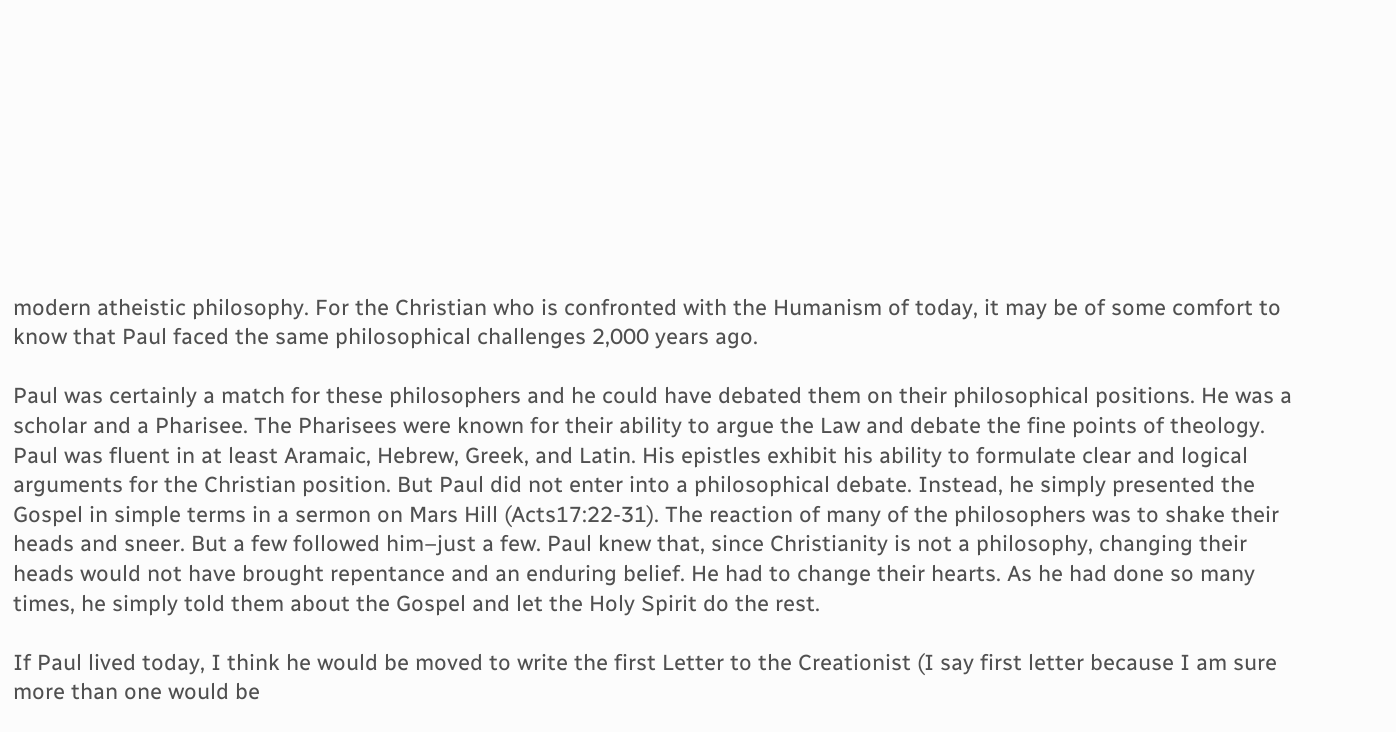modern atheistic philosophy. For the Christian who is confronted with the Humanism of today, it may be of some comfort to know that Paul faced the same philosophical challenges 2,000 years ago.

Paul was certainly a match for these philosophers and he could have debated them on their philosophical positions. He was a scholar and a Pharisee. The Pharisees were known for their ability to argue the Law and debate the fine points of theology. Paul was fluent in at least Aramaic, Hebrew, Greek, and Latin. His epistles exhibit his ability to formulate clear and logical arguments for the Christian position. But Paul did not enter into a philosophical debate. Instead, he simply presented the Gospel in simple terms in a sermon on Mars Hill (Acts17:22-31). The reaction of many of the philosophers was to shake their heads and sneer. But a few followed him–just a few. Paul knew that, since Christianity is not a philosophy, changing their heads would not have brought repentance and an enduring belief. He had to change their hearts. As he had done so many times, he simply told them about the Gospel and let the Holy Spirit do the rest.

If Paul lived today, I think he would be moved to write the first Letter to the Creationist (I say first letter because I am sure more than one would be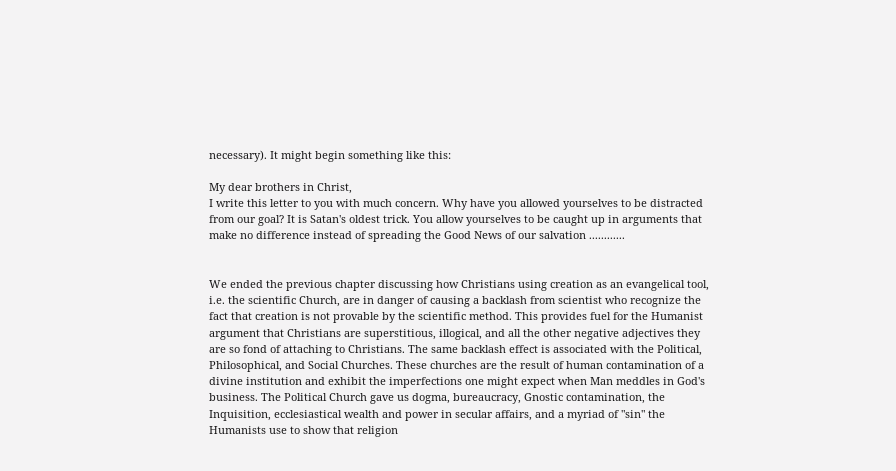necessary). It might begin something like this:

My dear brothers in Christ,
I write this letter to you with much concern. Why have you allowed yourselves to be distracted from our goal? It is Satan's oldest trick. You allow yourselves to be caught up in arguments that make no difference instead of spreading the Good News of our salvation ............


We ended the previous chapter discussing how Christians using creation as an evangelical tool, i.e. the scientific Church, are in danger of causing a backlash from scientist who recognize the fact that creation is not provable by the scientific method. This provides fuel for the Humanist argument that Christians are superstitious, illogical, and all the other negative adjectives they are so fond of attaching to Christians. The same backlash effect is associated with the Political, Philosophical, and Social Churches. These churches are the result of human contamination of a divine institution and exhibit the imperfections one might expect when Man meddles in God's business. The Political Church gave us dogma, bureaucracy, Gnostic contamination, the Inquisition, ecclesiastical wealth and power in secular affairs, and a myriad of "sin" the Humanists use to show that religion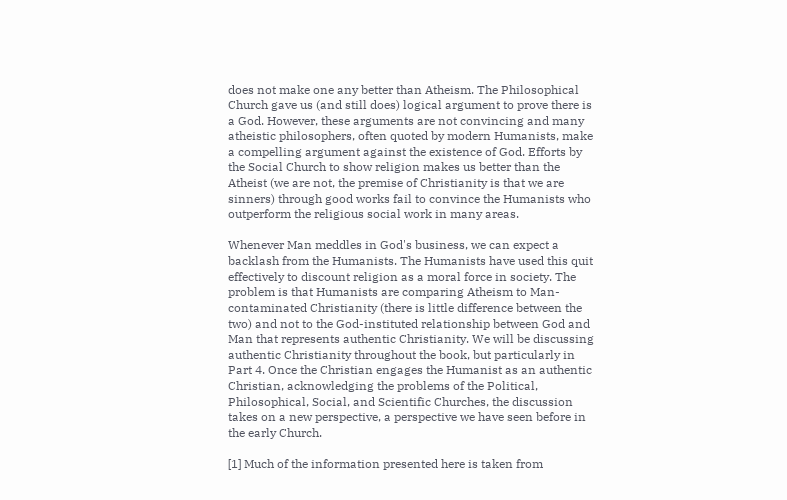does not make one any better than Atheism. The Philosophical Church gave us (and still does) logical argument to prove there is a God. However, these arguments are not convincing and many atheistic philosophers, often quoted by modern Humanists, make a compelling argument against the existence of God. Efforts by the Social Church to show religion makes us better than the Atheist (we are not, the premise of Christianity is that we are sinners) through good works fail to convince the Humanists who outperform the religious social work in many areas.

Whenever Man meddles in God's business, we can expect a backlash from the Humanists. The Humanists have used this quit effectively to discount religion as a moral force in society. The problem is that Humanists are comparing Atheism to Man-contaminated Christianity (there is little difference between the two) and not to the God-instituted relationship between God and Man that represents authentic Christianity. We will be discussing authentic Christianity throughout the book, but particularly in Part 4. Once the Christian engages the Humanist as an authentic Christian, acknowledging the problems of the Political, Philosophical, Social, and Scientific Churches, the discussion takes on a new perspective, a perspective we have seen before in the early Church.

[1] Much of the information presented here is taken from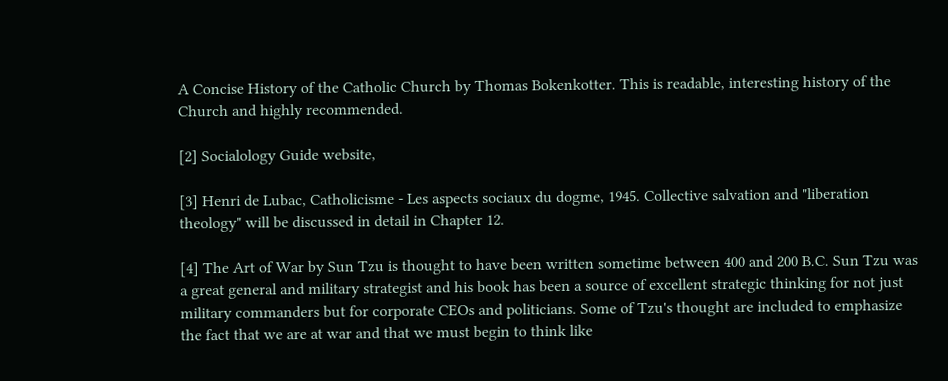A Concise History of the Catholic Church by Thomas Bokenkotter. This is readable, interesting history of the Church and highly recommended.

[2] Socialology Guide website,

[3] Henri de Lubac, Catholicisme - Les aspects sociaux du dogme, 1945. Collective salvation and "liberation theology" will be discussed in detail in Chapter 12.

[4] The Art of War by Sun Tzu is thought to have been written sometime between 400 and 200 B.C. Sun Tzu was a great general and military strategist and his book has been a source of excellent strategic thinking for not just military commanders but for corporate CEOs and politicians. Some of Tzu's thought are included to emphasize the fact that we are at war and that we must begin to think like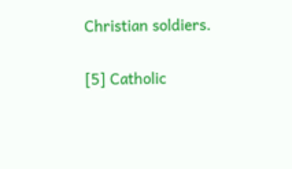Christian soldiers.

[5] Catholic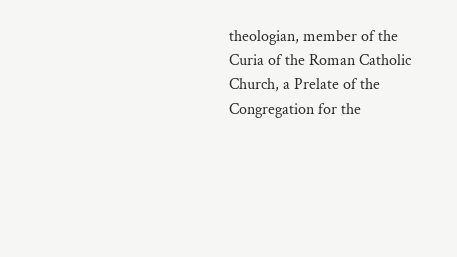theologian, member of the Curia of the Roman Catholic Church, a Prelate of the Congregation for the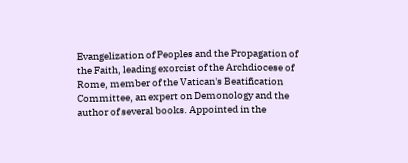Evangelization of Peoples and the Propagation of the Faith, leading exorcist of the Archdiocese of Rome, member of the Vatican's Beatification Committee, an expert on Demonology and the author of several books. Appointed in the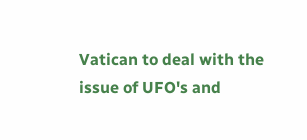Vatican to deal with the issue of UFO's and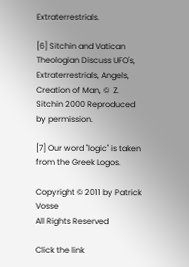Extraterrestrials.

[6] Sitchin and Vatican Theologian Discuss UFO's, Extraterrestrials, Angels, Creation of Man, ©  Z. Sitchin 2000 Reproduced by permission.

[7] Our word "logic" is taken from the Greek Logos.

Copyright © 2011 by Patrick Vosse
All Rights Reserved

Click the link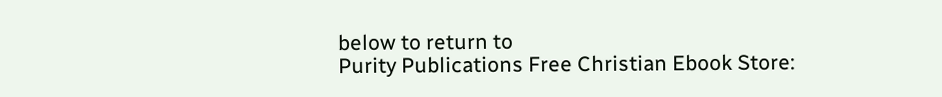below to return to
Purity Publications Free Christian Ebook Store: